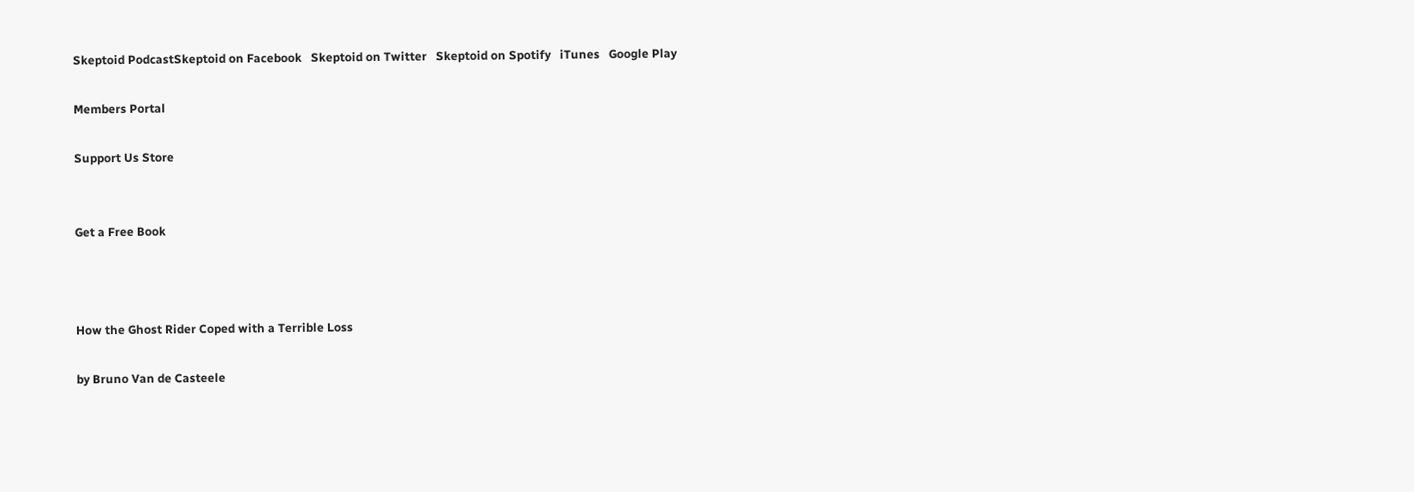Skeptoid PodcastSkeptoid on Facebook   Skeptoid on Twitter   Skeptoid on Spotify   iTunes   Google Play

Members Portal

Support Us Store


Get a Free Book



How the Ghost Rider Coped with a Terrible Loss

by Bruno Van de Casteele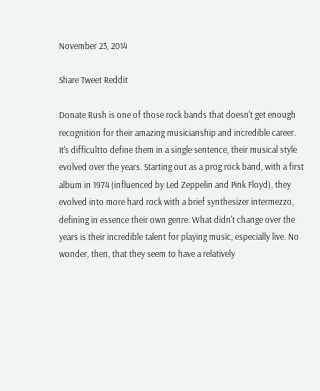November 23, 2014

Share Tweet Reddit

Donate Rush is one of those rock bands that doesn't get enough recognition for their amazing musicianship and incredible career. It's difficultto define them in a single sentence, their musical style evolved over the years. Starting out as a prog rock band, with a first album in 1974 (influenced by Led Zeppelin and Pink Floyd), they evolved into more hard rock with a brief synthesizer intermezzo, defining in essence their own genre. What didn't change over the years is their incredible talent for playing music, especially live. No wonder, then, that they seem to have a relatively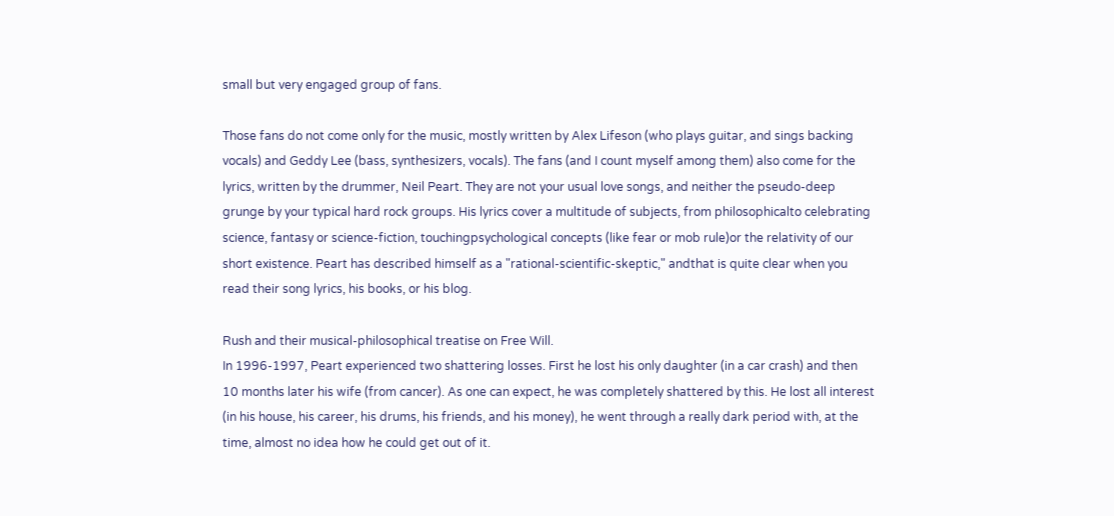small but very engaged group of fans.

Those fans do not come only for the music, mostly written by Alex Lifeson (who plays guitar, and sings backing vocals) and Geddy Lee (bass, synthesizers, vocals). The fans (and I count myself among them) also come for the lyrics, written by the drummer, Neil Peart. They are not your usual love songs, and neither the pseudo-deep grunge by your typical hard rock groups. His lyrics cover a multitude of subjects, from philosophicalto celebrating science, fantasy or science-fiction, touchingpsychological concepts (like fear or mob rule)or the relativity of our short existence. Peart has described himself as a "rational-scientific-skeptic," andthat is quite clear when you read their song lyrics, his books, or his blog.

Rush and their musical-philosophical treatise on Free Will.
In 1996-1997, Peart experienced two shattering losses. First he lost his only daughter (in a car crash) and then 10 months later his wife (from cancer). As one can expect, he was completely shattered by this. He lost all interest (in his house, his career, his drums, his friends, and his money), he went through a really dark period with, at the time, almost no idea how he could get out of it.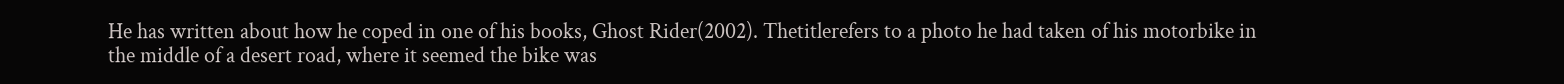He has written about how he coped in one of his books, Ghost Rider(2002). Thetitlerefers to a photo he had taken of his motorbike in the middle of a desert road, where it seemed the bike was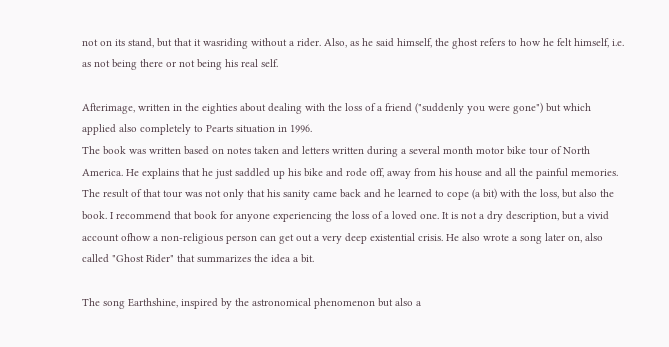not on its stand, but that it wasriding without a rider. Also, as he said himself, the ghost refers to how he felt himself, i.e. as not being there or not being his real self.

Afterimage, written in the eighties about dealing with the loss of a friend ("suddenly you were gone") but which applied also completely to Pearts situation in 1996.
The book was written based on notes taken and letters written during a several month motor bike tour of North America. He explains that he just saddled up his bike and rode off, away from his house and all the painful memories. The result of that tour was not only that his sanity came back and he learned to cope (a bit) with the loss, but also the book. I recommend that book for anyone experiencing the loss of a loved one. It is not a dry description, but a vivid account ofhow a non-religious person can get out a very deep existential crisis. He also wrote a song later on, also called "Ghost Rider" that summarizes the idea a bit.

The song Earthshine, inspired by the astronomical phenomenon but also a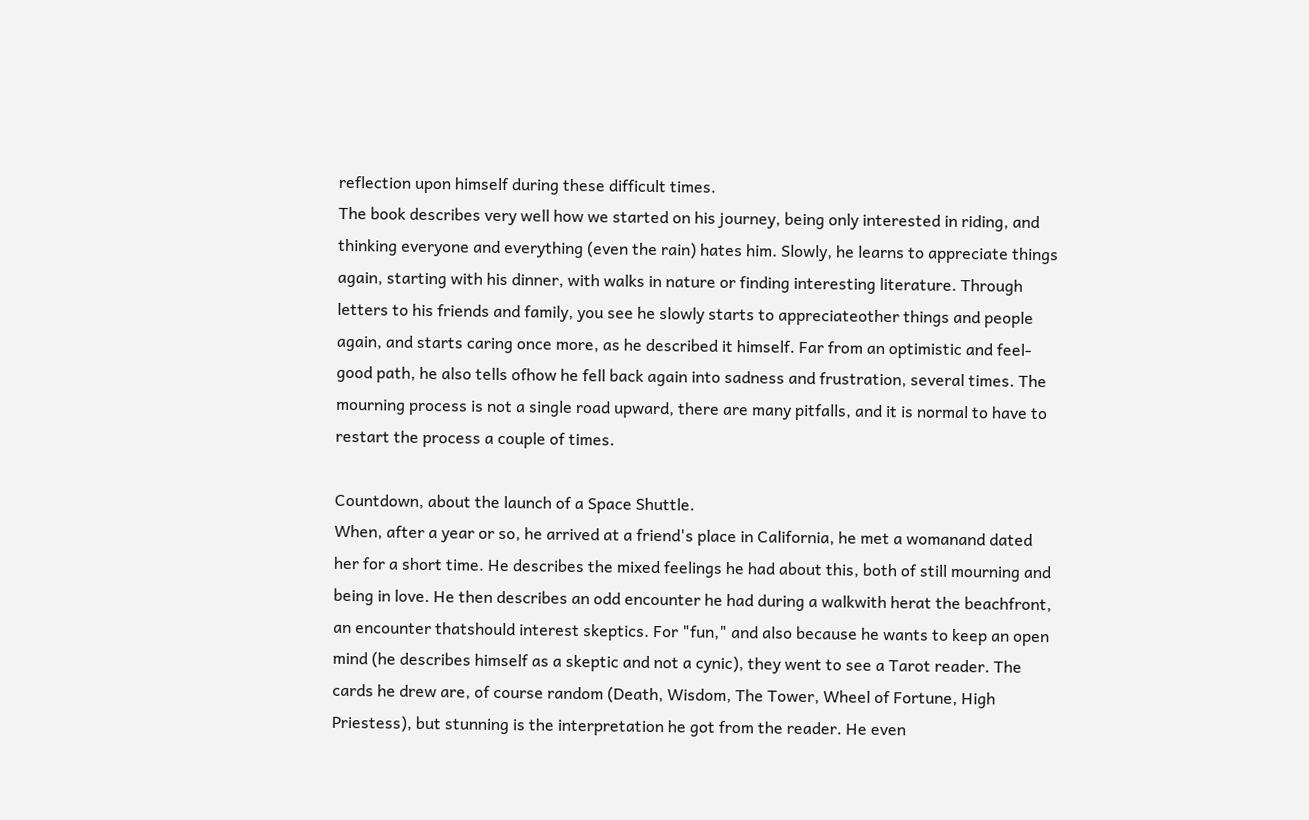reflection upon himself during these difficult times.
The book describes very well how we started on his journey, being only interested in riding, and thinking everyone and everything (even the rain) hates him. Slowly, he learns to appreciate things again, starting with his dinner, with walks in nature or finding interesting literature. Through letters to his friends and family, you see he slowly starts to appreciateother things and people again, and starts caring once more, as he described it himself. Far from an optimistic and feel-good path, he also tells ofhow he fell back again into sadness and frustration, several times. The mourning process is not a single road upward, there are many pitfalls, and it is normal to have to restart the process a couple of times.

Countdown, about the launch of a Space Shuttle.
When, after a year or so, he arrived at a friend's place in California, he met a womanand dated her for a short time. He describes the mixed feelings he had about this, both of still mourning and being in love. He then describes an odd encounter he had during a walkwith herat the beachfront, an encounter thatshould interest skeptics. For "fun," and also because he wants to keep an open mind (he describes himself as a skeptic and not a cynic), they went to see a Tarot reader. The cards he drew are, of course random (Death, Wisdom, The Tower, Wheel of Fortune, High Priestess), but stunning is the interpretation he got from the reader. He even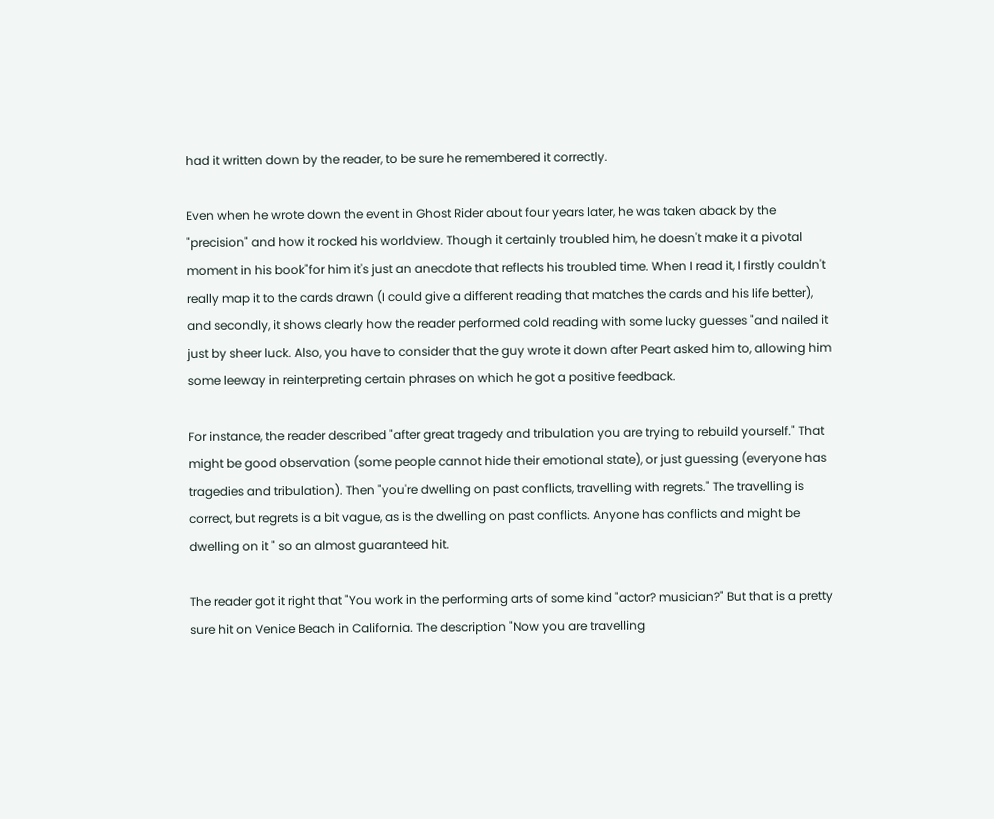had it written down by the reader, to be sure he remembered it correctly.

Even when he wrote down the event in Ghost Rider about four years later, he was taken aback by the "precision" and how it rocked his worldview. Though it certainly troubled him, he doesn't make it a pivotal moment in his book"for him it's just an anecdote that reflects his troubled time. When I read it, I firstly couldn't really map it to the cards drawn (I could give a different reading that matches the cards and his life better), and secondly, it shows clearly how the reader performed cold reading with some lucky guesses "and nailed it just by sheer luck. Also, you have to consider that the guy wrote it down after Peart asked him to, allowing him some leeway in reinterpreting certain phrases on which he got a positive feedback.

For instance, the reader described "after great tragedy and tribulation you are trying to rebuild yourself." That might be good observation (some people cannot hide their emotional state), or just guessing (everyone has tragedies and tribulation). Then "you're dwelling on past conflicts, travelling with regrets." The travelling is correct, but regrets is a bit vague, as is the dwelling on past conflicts. Anyone has conflicts and might be dwelling on it " so an almost guaranteed hit.

The reader got it right that "You work in the performing arts of some kind "actor? musician?" But that is a pretty sure hit on Venice Beach in California. The description "Now you are travelling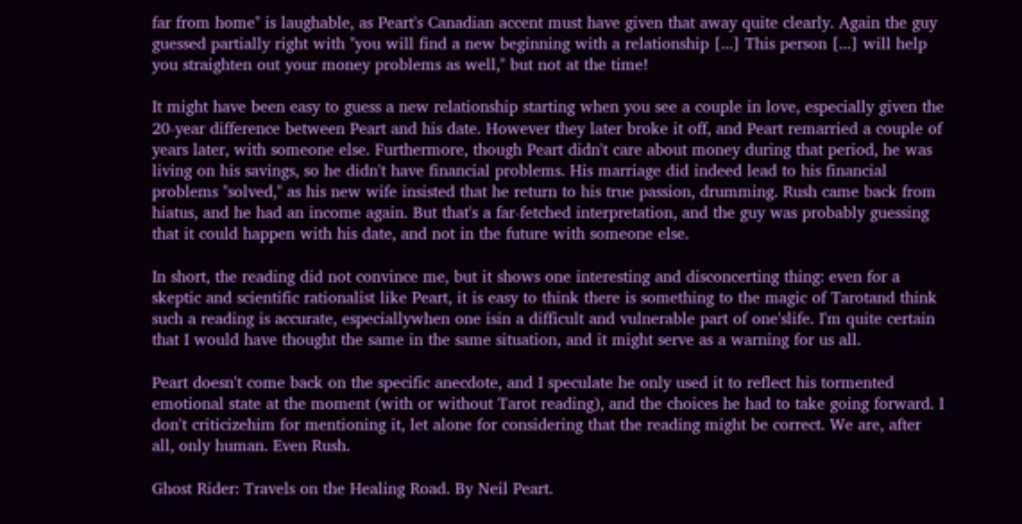far from home" is laughable, as Peart's Canadian accent must have given that away quite clearly. Again the guy guessed partially right with "you will find a new beginning with a relationship [...] This person [...] will help you straighten out your money problems as well," but not at the time!

It might have been easy to guess a new relationship starting when you see a couple in love, especially given the 20-year difference between Peart and his date. However they later broke it off, and Peart remarried a couple of years later, with someone else. Furthermore, though Peart didn't care about money during that period, he was living on his savings, so he didn't have financial problems. His marriage did indeed lead to his financial problems "solved," as his new wife insisted that he return to his true passion, drumming. Rush came back from hiatus, and he had an income again. But that's a far-fetched interpretation, and the guy was probably guessing that it could happen with his date, and not in the future with someone else.

In short, the reading did not convince me, but it shows one interesting and disconcerting thing: even for a skeptic and scientific rationalist like Peart, it is easy to think there is something to the magic of Tarotand think such a reading is accurate, especiallywhen one isin a difficult and vulnerable part of one'slife. I'm quite certain that I would have thought the same in the same situation, and it might serve as a warning for us all.

Peart doesn't come back on the specific anecdote, and I speculate he only used it to reflect his tormented emotional state at the moment (with or without Tarot reading), and the choices he had to take going forward. I don't criticizehim for mentioning it, let alone for considering that the reading might be correct. We are, after all, only human. Even Rush.

Ghost Rider: Travels on the Healing Road. By Neil Peart.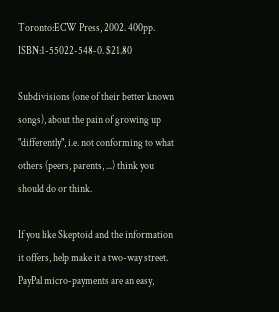Toronto:ECW Press, 2002. 400pp. ISBN:1-55022-548-0. $21.80

Subdivisions (one of their better known songs), about the pain of growing up "differently", i.e. not conforming to what others (peers, parents, ...) think you should do or think.

If you like Skeptoid and the information it offers, help make it a two-way street. PayPal micro-payments are an easy,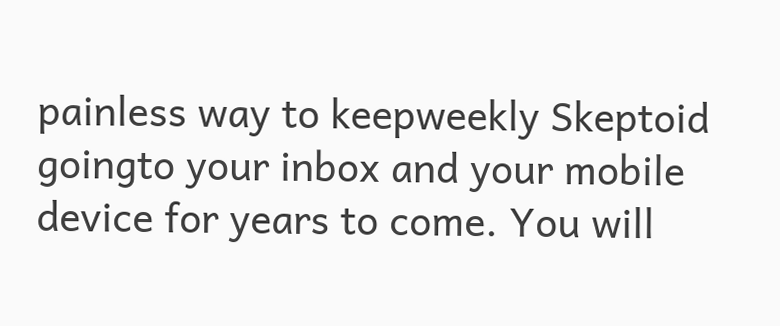painless way to keepweekly Skeptoid goingto your inbox and your mobile device for years to come. You will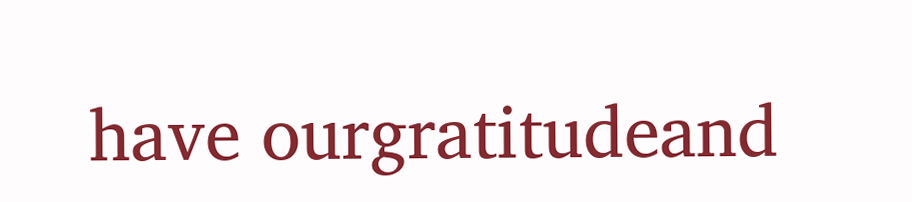have ourgratitudeand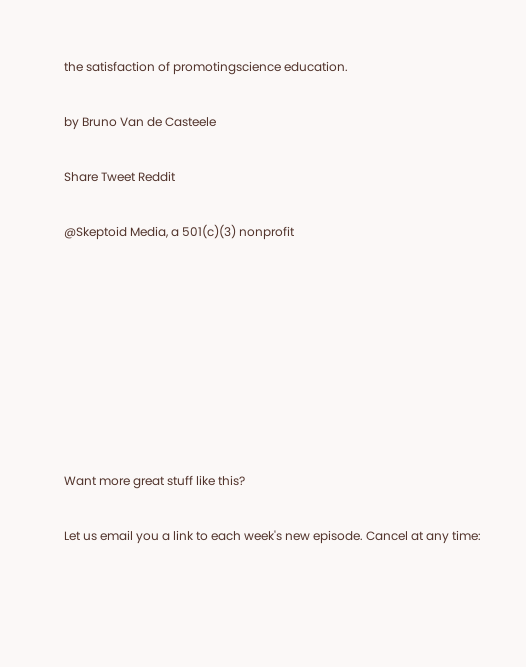the satisfaction of promotingscience education.

by Bruno Van de Casteele

Share Tweet Reddit

@Skeptoid Media, a 501(c)(3) nonprofit








Want more great stuff like this?

Let us email you a link to each week's new episode. Cancel at any time: